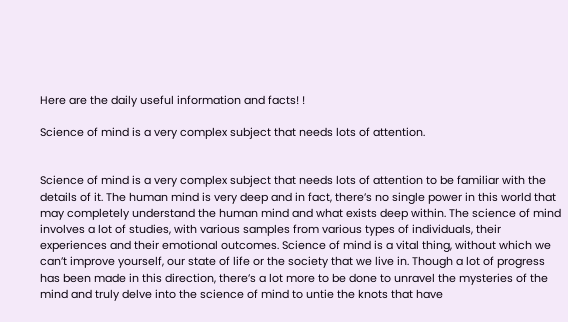Here are the daily useful information and facts! !

Science of mind is a very complex subject that needs lots of attention.


Science of mind is a very complex subject that needs lots of attention to be familiar with the details of it. The human mind is very deep and in fact, there’s no single power in this world that may completely understand the human mind and what exists deep within. The science of mind involves a lot of studies, with various samples from various types of individuals, their experiences and their emotional outcomes. Science of mind is a vital thing, without which we can’t improve yourself, our state of life or the society that we live in. Though a lot of progress has been made in this direction, there’s a lot more to be done to unravel the mysteries of the mind and truly delve into the science of mind to untie the knots that have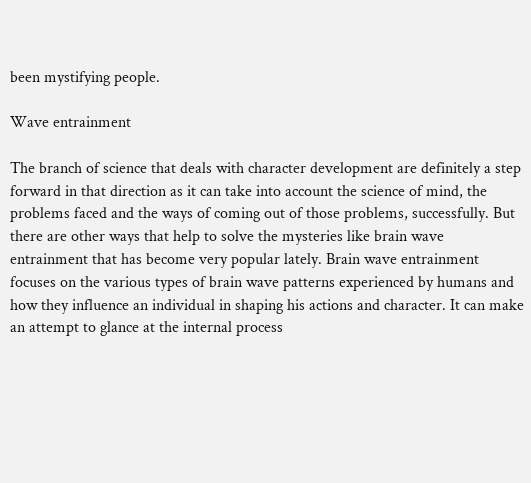been mystifying people.

Wave entrainment

The branch of science that deals with character development are definitely a step forward in that direction as it can take into account the science of mind, the problems faced and the ways of coming out of those problems, successfully. But there are other ways that help to solve the mysteries like brain wave entrainment that has become very popular lately. Brain wave entrainment focuses on the various types of brain wave patterns experienced by humans and how they influence an individual in shaping his actions and character. It can make an attempt to glance at the internal process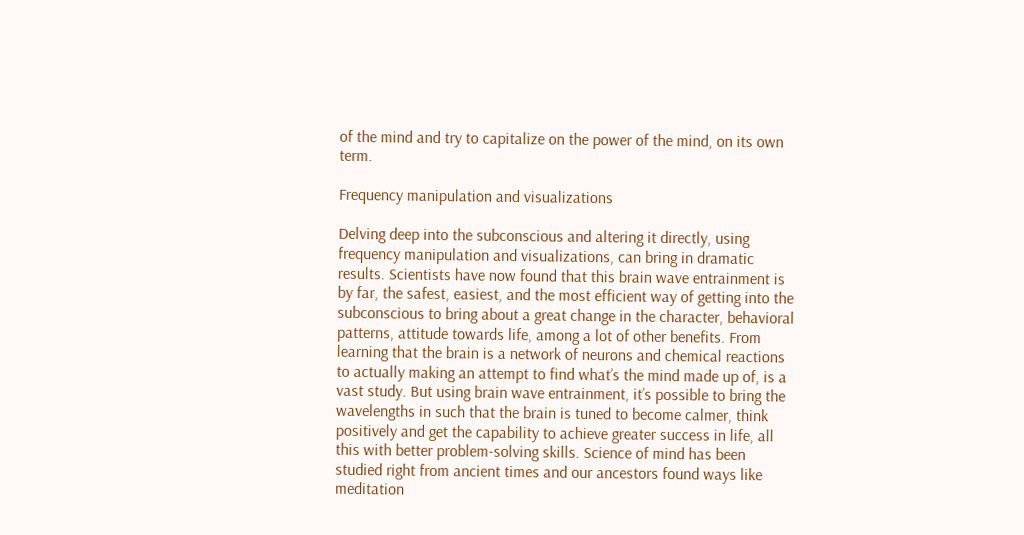of the mind and try to capitalize on the power of the mind, on its own term.

Frequency manipulation and visualizations

Delving deep into the subconscious and altering it directly, using frequency manipulation and visualizations, can bring in dramatic results. Scientists have now found that this brain wave entrainment is by far, the safest, easiest, and the most efficient way of getting into the subconscious to bring about a great change in the character, behavioral patterns, attitude towards life, among a lot of other benefits. From learning that the brain is a network of neurons and chemical reactions to actually making an attempt to find what’s the mind made up of, is a vast study. But using brain wave entrainment, it’s possible to bring the wavelengths in such that the brain is tuned to become calmer, think positively and get the capability to achieve greater success in life, all this with better problem-solving skills. Science of mind has been studied right from ancient times and our ancestors found ways like meditation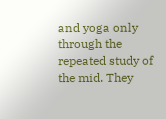and yoga only through the repeated study of the mid. They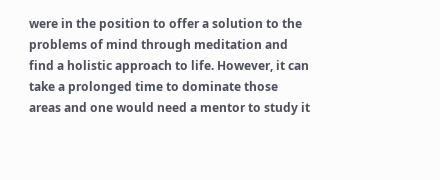were in the position to offer a solution to the problems of mind through meditation and find a holistic approach to life. However, it can take a prolonged time to dominate those areas and one would need a mentor to study it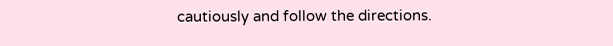cautiously and follow the directions.